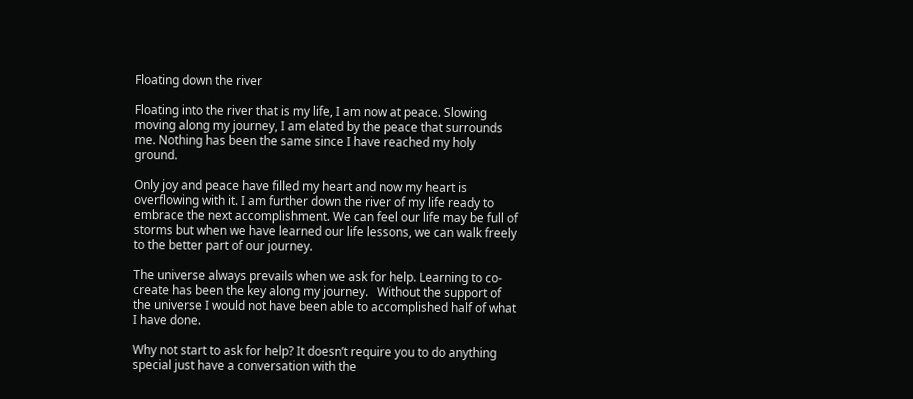Floating down the river

Floating into the river that is my life, I am now at peace. Slowing moving along my journey, I am elated by the peace that surrounds me. Nothing has been the same since I have reached my holy ground.

Only joy and peace have filled my heart and now my heart is overflowing with it. I am further down the river of my life ready to embrace the next accomplishment. We can feel our life may be full of storms but when we have learned our life lessons, we can walk freely to the better part of our journey.

The universe always prevails when we ask for help. Learning to co-create has been the key along my journey.   Without the support of the universe I would not have been able to accomplished half of what I have done.

Why not start to ask for help? It doesn’t require you to do anything special just have a conversation with the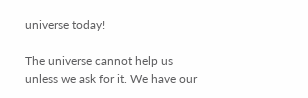universe today!

The universe cannot help us unless we ask for it. We have our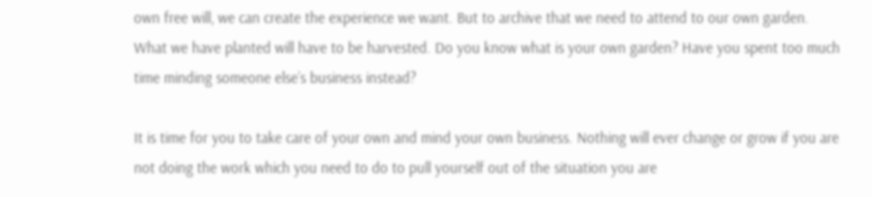own free will, we can create the experience we want. But to archive that we need to attend to our own garden. What we have planted will have to be harvested. Do you know what is your own garden? Have you spent too much time minding someone else’s business instead?

It is time for you to take care of your own and mind your own business. Nothing will ever change or grow if you are not doing the work which you need to do to pull yourself out of the situation you are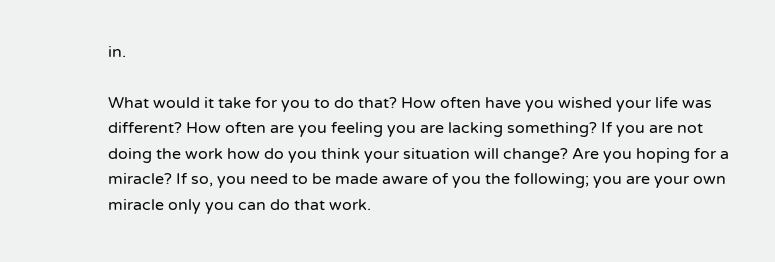in.

What would it take for you to do that? How often have you wished your life was different? How often are you feeling you are lacking something? If you are not doing the work how do you think your situation will change? Are you hoping for a miracle? If so, you need to be made aware of you the following; you are your own miracle only you can do that work.